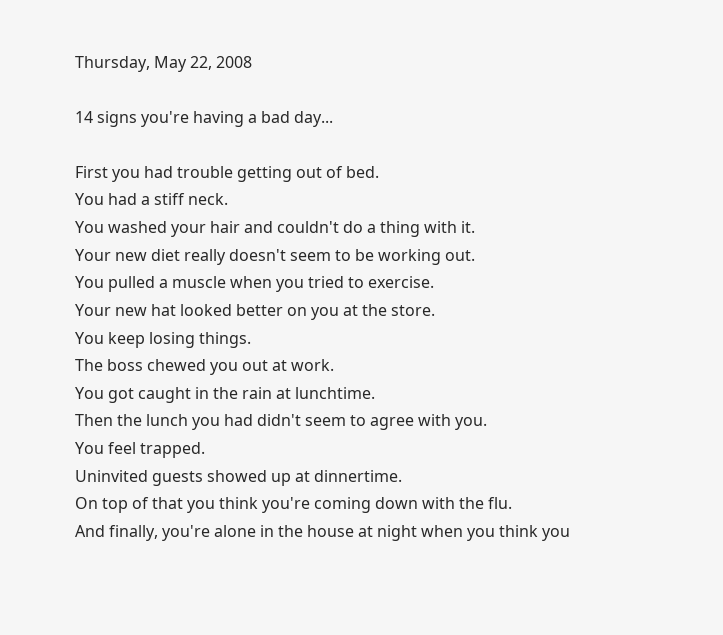Thursday, May 22, 2008

14 signs you're having a bad day...

First you had trouble getting out of bed.
You had a stiff neck.
You washed your hair and couldn't do a thing with it.
Your new diet really doesn't seem to be working out.
You pulled a muscle when you tried to exercise.
Your new hat looked better on you at the store.
You keep losing things.
The boss chewed you out at work.
You got caught in the rain at lunchtime.
Then the lunch you had didn't seem to agree with you.
You feel trapped.
Uninvited guests showed up at dinnertime.
On top of that you think you're coming down with the flu.
And finally, you're alone in the house at night when you think you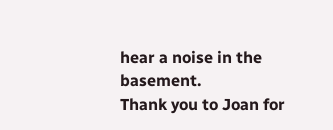hear a noise in the basement.
Thank you to Joan for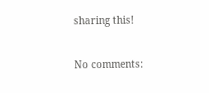sharing this!

No comments: